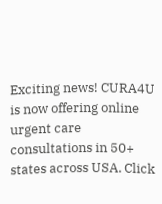Exciting news! CURA4U is now offering online urgent care consultations in 50+ states across USA. Click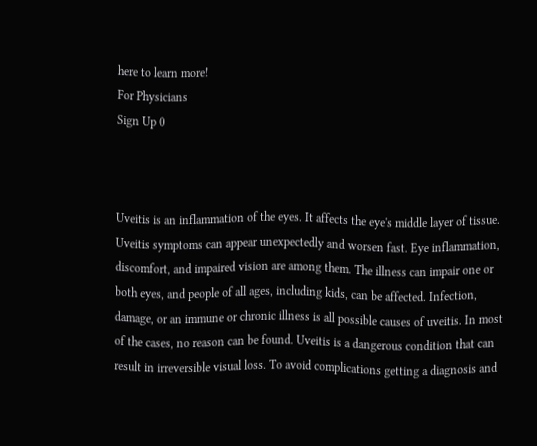here to learn more!
For Physicians
Sign Up 0



Uveitis is an inflammation of the eyes. It affects the eye's middle layer of tissue. Uveitis symptoms can appear unexpectedly and worsen fast. Eye inflammation, discomfort, and impaired vision are among them. The illness can impair one or both eyes, and people of all ages, including kids, can be affected. Infection, damage, or an immune or chronic illness is all possible causes of uveitis. In most of the cases, no reason can be found. Uveitis is a dangerous condition that can result in irreversible visual loss. To avoid complications getting a diagnosis and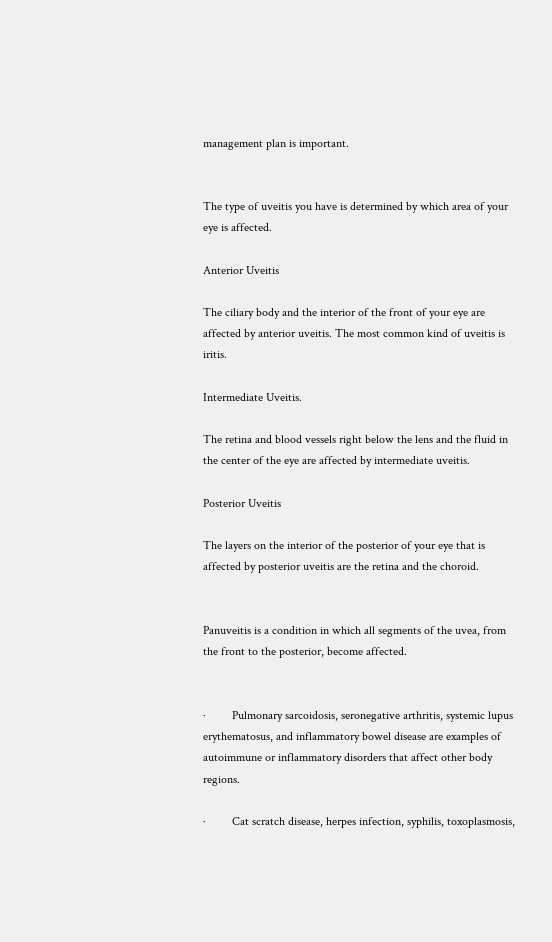management plan is important.


The type of uveitis you have is determined by which area of your eye is affected.

Anterior Uveitis

The ciliary body and the interior of the front of your eye are affected by anterior uveitis. The most common kind of uveitis is iritis.

Intermediate Uveitis.

The retina and blood vessels right below the lens and the fluid in the center of the eye are affected by intermediate uveitis.

Posterior Uveitis

The layers on the interior of the posterior of your eye that is affected by posterior uveitis are the retina and the choroid.


Panuveitis is a condition in which all segments of the uvea, from the front to the posterior, become affected.


·         Pulmonary sarcoidosis, seronegative arthritis, systemic lupus erythematosus, and inflammatory bowel disease are examples of autoimmune or inflammatory disorders that affect other body regions.

·         Cat scratch disease, herpes infection, syphilis, toxoplasmosis,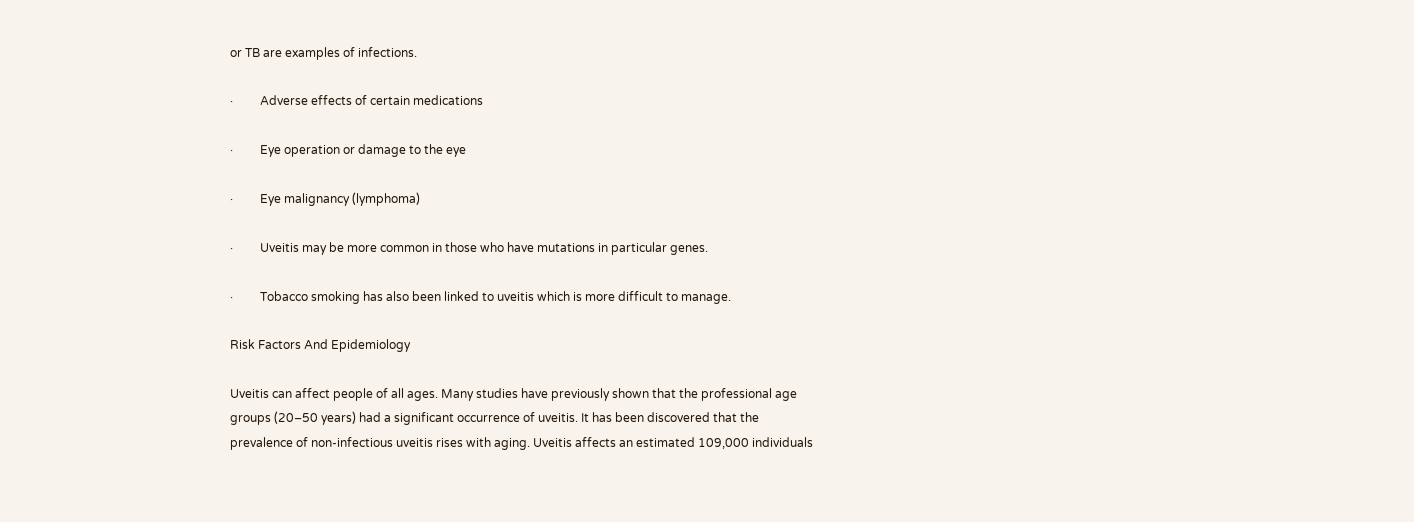or TB are examples of infections.

·         Adverse effects of certain medications

·         Eye operation or damage to the eye

·         Eye malignancy (lymphoma)

·         Uveitis may be more common in those who have mutations in particular genes.

·         Tobacco smoking has also been linked to uveitis which is more difficult to manage.

Risk Factors And Epidemiology

Uveitis can affect people of all ages. Many studies have previously shown that the professional age groups (20–50 years) had a significant occurrence of uveitis. It has been discovered that the prevalence of non-infectious uveitis rises with aging. Uveitis affects an estimated 109,000 individuals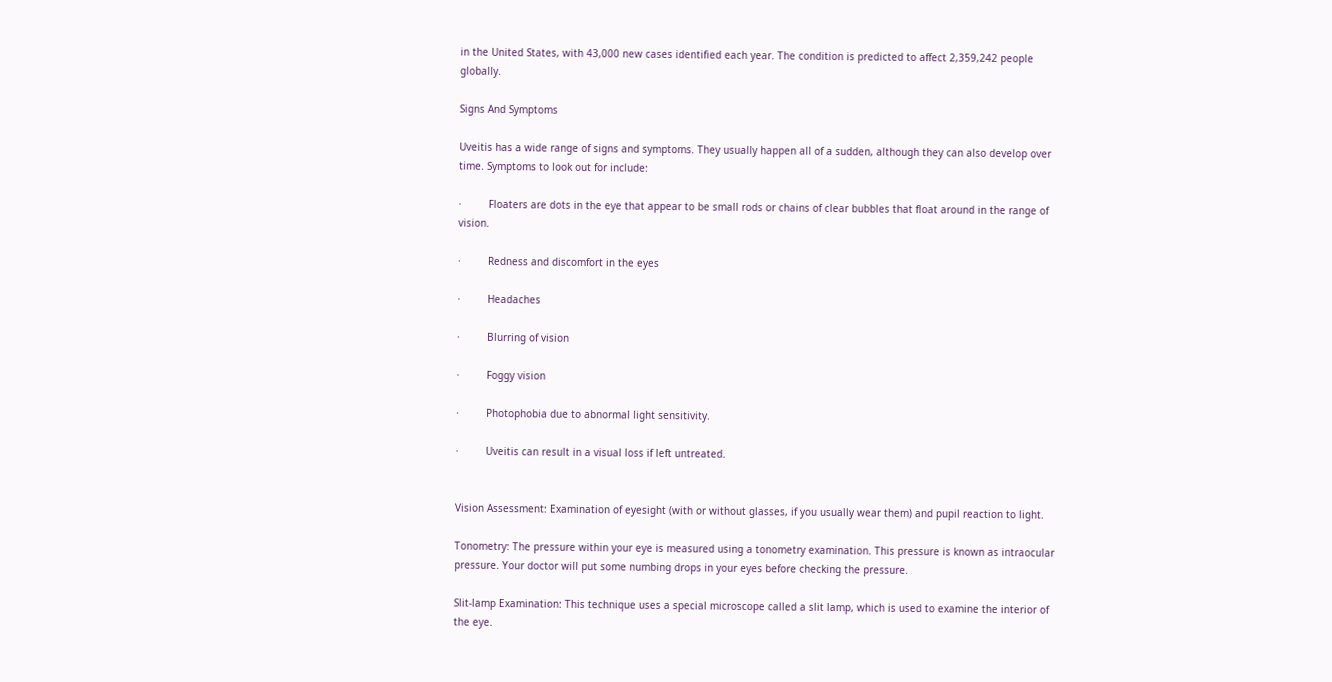in the United States, with 43,000 new cases identified each year. The condition is predicted to affect 2,359,242 people globally.

Signs And Symptoms

Uveitis has a wide range of signs and symptoms. They usually happen all of a sudden, although they can also develop over time. Symptoms to look out for include:

·         Floaters are dots in the eye that appear to be small rods or chains of clear bubbles that float around in the range of vision.

·         Redness and discomfort in the eyes

·         Headaches

·         Blurring of vision

·         Foggy vision

·         Photophobia due to abnormal light sensitivity.

·         Uveitis can result in a visual loss if left untreated.


Vision Assessment: Examination of eyesight (with or without glasses, if you usually wear them) and pupil reaction to light.

Tonometry: The pressure within your eye is measured using a tonometry examination. This pressure is known as intraocular pressure. Your doctor will put some numbing drops in your eyes before checking the pressure.

Slit-lamp Examination: This technique uses a special microscope called a slit lamp, which is used to examine the interior of the eye.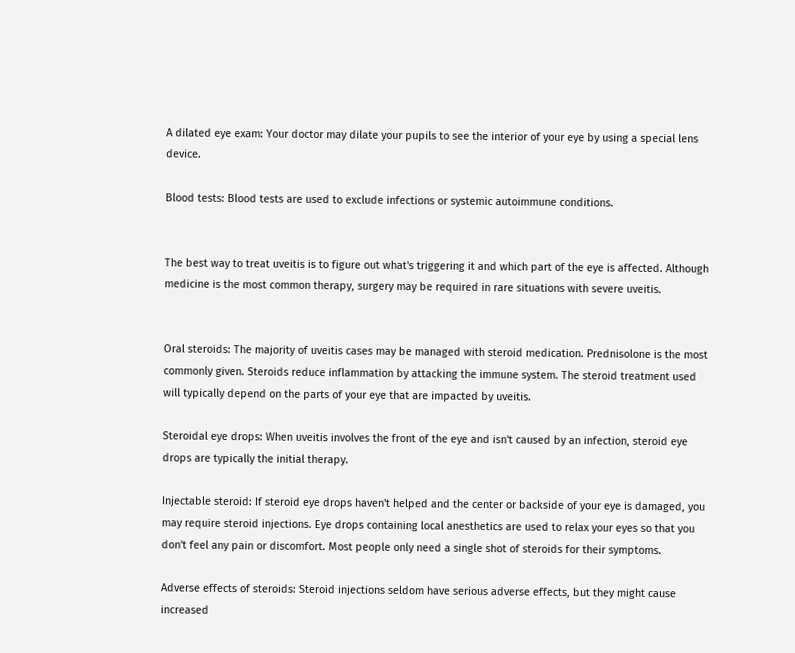A dilated eye exam: Your doctor may dilate your pupils to see the interior of your eye by using a special lens device.

Blood tests: Blood tests are used to exclude infections or systemic autoimmune conditions.


The best way to treat uveitis is to figure out what's triggering it and which part of the eye is affected. Although medicine is the most common therapy, surgery may be required in rare situations with severe uveitis.


Oral steroids: The majority of uveitis cases may be managed with steroid medication. Prednisolone is the most commonly given. Steroids reduce inflammation by attacking the immune system. The steroid treatment used will typically depend on the parts of your eye that are impacted by uveitis.

Steroidal eye drops: When uveitis involves the front of the eye and isn't caused by an infection, steroid eye drops are typically the initial therapy.

Injectable steroid: If steroid eye drops haven't helped and the center or backside of your eye is damaged, you may require steroid injections. Eye drops containing local anesthetics are used to relax your eyes so that you don't feel any pain or discomfort. Most people only need a single shot of steroids for their symptoms.

Adverse effects of steroids: Steroid injections seldom have serious adverse effects, but they might cause increased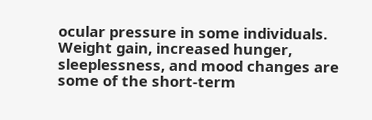ocular pressure in some individuals. Weight gain, increased hunger, sleeplessness, and mood changes are some of the short-term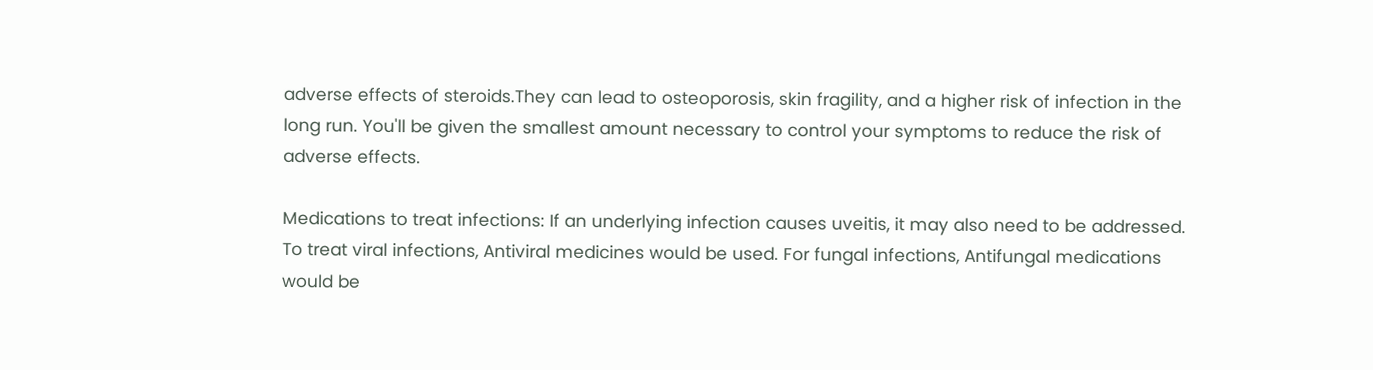adverse effects of steroids.They can lead to osteoporosis, skin fragility, and a higher risk of infection in the long run. You'll be given the smallest amount necessary to control your symptoms to reduce the risk of adverse effects.

Medications to treat infections: If an underlying infection causes uveitis, it may also need to be addressed. To treat viral infections, Antiviral medicines would be used. For fungal infections, Antifungal medications would be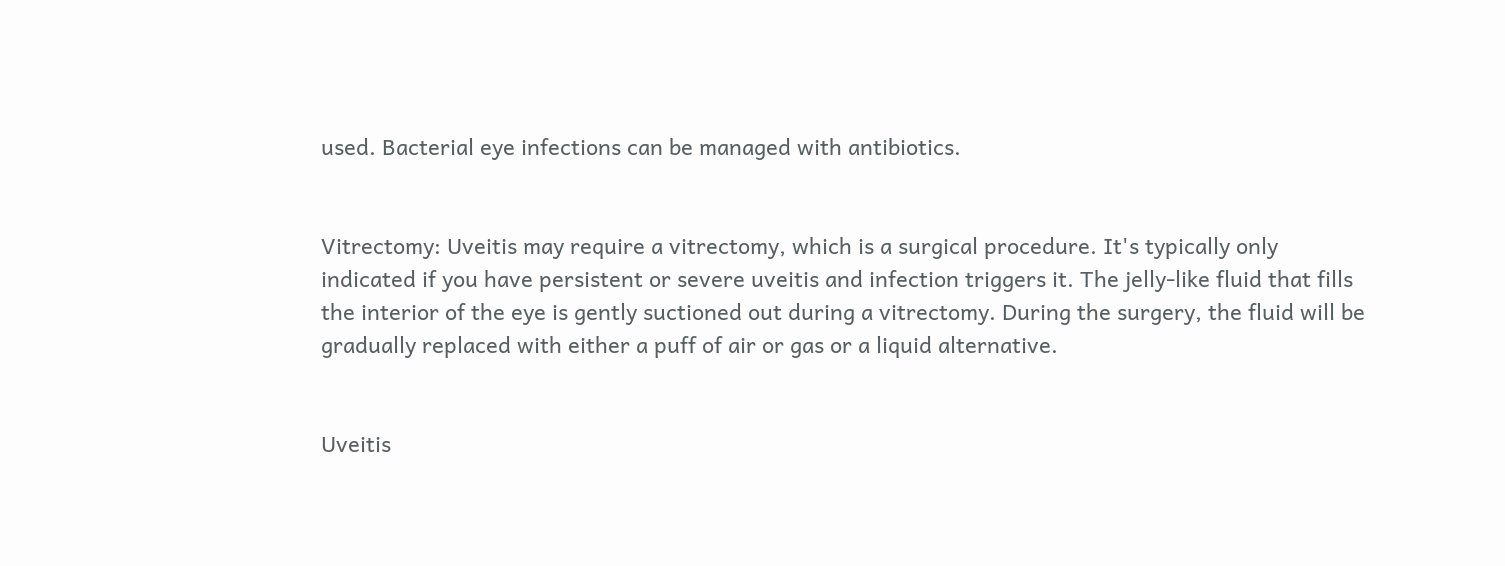used. Bacterial eye infections can be managed with antibiotics.


Vitrectomy: Uveitis may require a vitrectomy, which is a surgical procedure. It's typically only indicated if you have persistent or severe uveitis and infection triggers it. The jelly-like fluid that fills the interior of the eye is gently suctioned out during a vitrectomy. During the surgery, the fluid will be gradually replaced with either a puff of air or gas or a liquid alternative.


Uveitis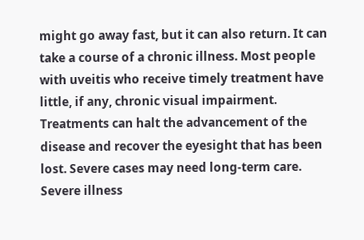might go away fast, but it can also return. It can take a course of a chronic illness. Most people with uveitis who receive timely treatment have little, if any, chronic visual impairment. Treatments can halt the advancement of the disease and recover the eyesight that has been lost. Severe cases may need long-term care. Severe illness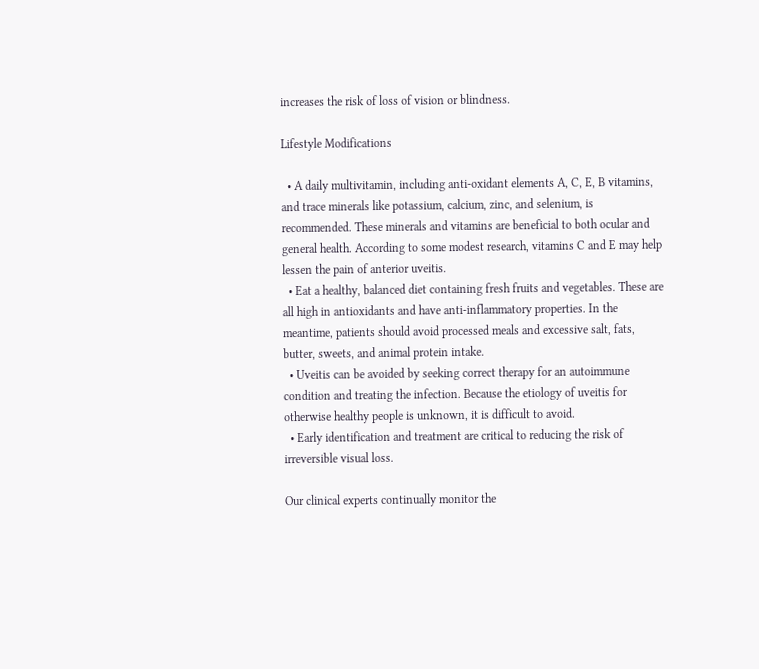increases the risk of loss of vision or blindness.

Lifestyle Modifications

  • A daily multivitamin, including anti-oxidant elements A, C, E, B vitamins, and trace minerals like potassium, calcium, zinc, and selenium, is recommended. These minerals and vitamins are beneficial to both ocular and general health. According to some modest research, vitamins C and E may help lessen the pain of anterior uveitis.
  • Eat a healthy, balanced diet containing fresh fruits and vegetables. These are all high in antioxidants and have anti-inflammatory properties. In the meantime, patients should avoid processed meals and excessive salt, fats, butter, sweets, and animal protein intake.
  • Uveitis can be avoided by seeking correct therapy for an autoimmune condition and treating the infection. Because the etiology of uveitis for otherwise healthy people is unknown, it is difficult to avoid.
  • Early identification and treatment are critical to reducing the risk of irreversible visual loss.

Our clinical experts continually monitor the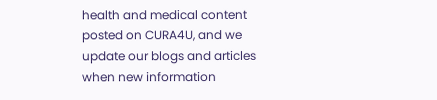health and medical content posted on CURA4U, and we update our blogs and articles when new information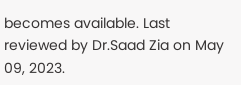becomes available. Last reviewed by Dr.Saad Zia on May 09, 2023.